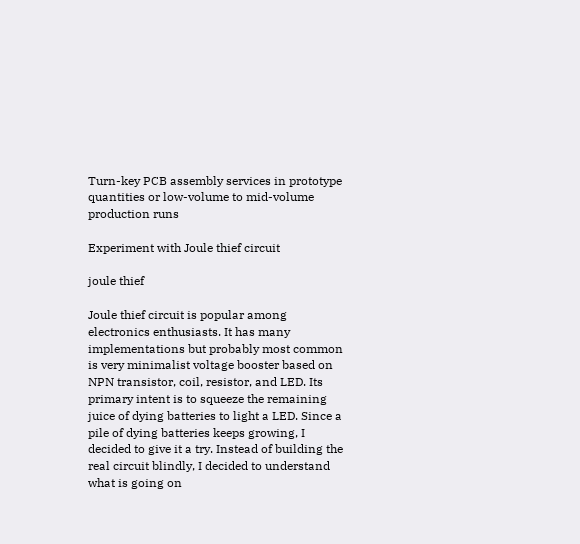Turn-key PCB assembly services in prototype quantities or low-volume to mid-volume production runs

Experiment with Joule thief circuit

joule thief

Joule thief circuit is popular among electronics enthusiasts. It has many implementations but probably most common is very minimalist voltage booster based on NPN transistor, coil, resistor, and LED. Its primary intent is to squeeze the remaining juice of dying batteries to light a LED. Since a pile of dying batteries keeps growing, I decided to give it a try. Instead of building the real circuit blindly, I decided to understand what is going on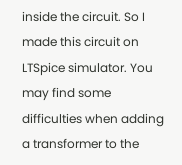inside the circuit. So I made this circuit on LTSpice simulator. You may find some difficulties when adding a transformer to the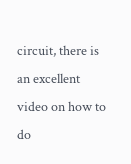circuit, there is an excellent video on how to do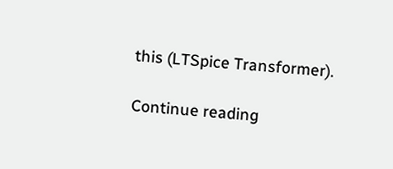this (LTSpice Transformer).

Continue reading